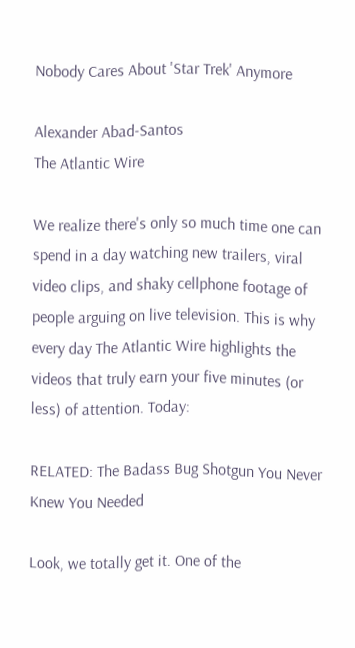Nobody Cares About 'Star Trek' Anymore

Alexander Abad-Santos
The Atlantic Wire

We realize there's only so much time one can spend in a day watching new trailers, viral video clips, and shaky cellphone footage of people arguing on live television. This is why every day The Atlantic Wire highlights the videos that truly earn your five minutes (or less) of attention. Today:

RELATED: The Badass Bug Shotgun You Never Knew You Needed

Look, we totally get it. One of the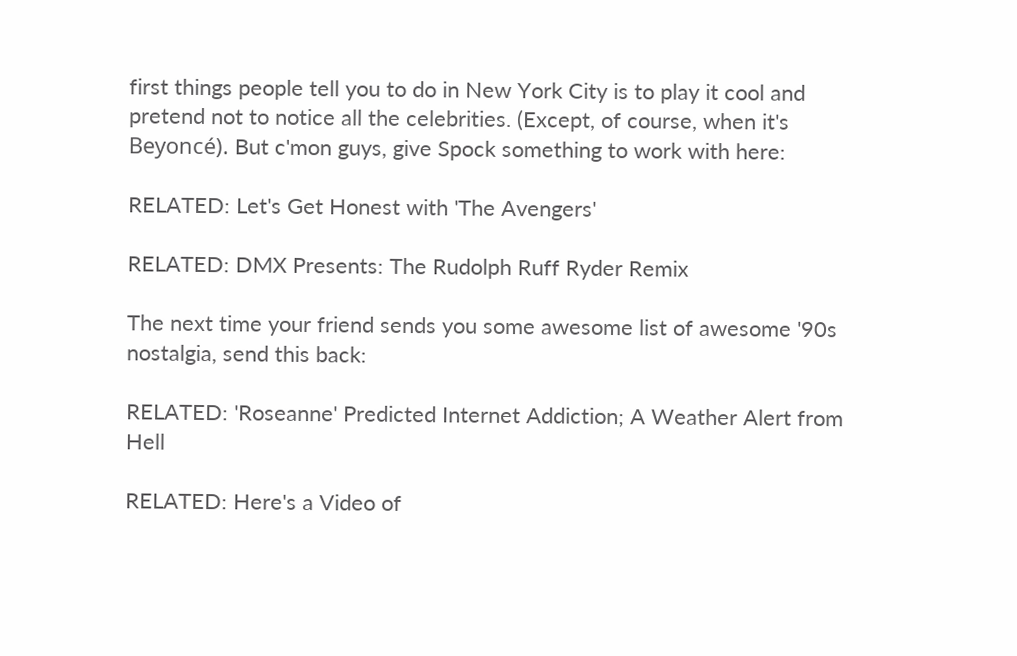first things people tell you to do in New York City is to play it cool and pretend not to notice all the celebrities. (Except, of course, when it's Beyoncé). But c'mon guys, give Spock something to work with here:

RELATED: Let's Get Honest with 'The Avengers'

RELATED: DMX Presents: The Rudolph Ruff Ryder Remix

The next time your friend sends you some awesome list of awesome '90s nostalgia, send this back:

RELATED: 'Roseanne' Predicted Internet Addiction; A Weather Alert from Hell

RELATED: Here's a Video of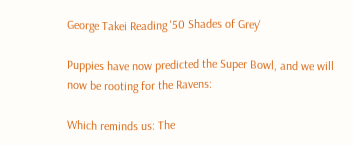George Takei Reading '50 Shades of Grey'

Puppies have now predicted the Super Bowl, and we will now be rooting for the Ravens:

Which reminds us: The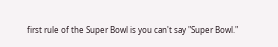first rule of the Super Bowl is you can't say "Super Bowl."